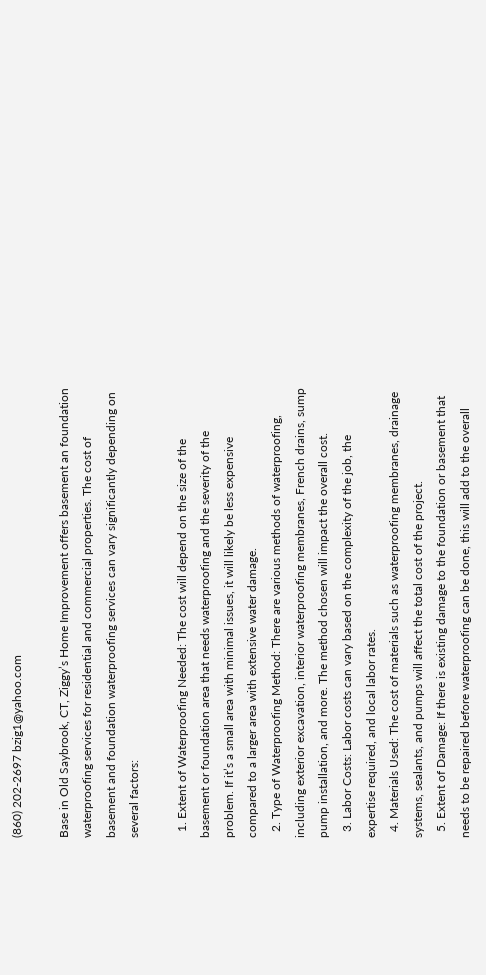(860) 202-2697 bzig1@yahoo.com

Base in Old Saybrook, CT, Ziggy’s Home Improvement offers basement an foundation waterproofing services for residential and commercial properties. The cost of basement and foundation waterproofing services can vary significantly depending on several factors:

  1. Extent of Waterproofing Needed: The cost will depend on the size of the basement or foundation area that needs waterproofing and the severity of the problem. If it’s a small area with minimal issues, it will likely be less expensive compared to a larger area with extensive water damage.
  2. Type of Waterproofing Method: There are various methods of waterproofing, including exterior excavation, interior waterproofing membranes, French drains, sump pump installation, and more. The method chosen will impact the overall cost.
  3. Labor Costs: Labor costs can vary based on the complexity of the job, the expertise required, and local labor rates.
  4. Materials Used: The cost of materials such as waterproofing membranes, drainage systems, sealants, and pumps will affect the total cost of the project.
  5. Extent of Damage: If there is existing damage to the foundation or basement that needs to be repaired before waterproofing can be done, this will add to the overall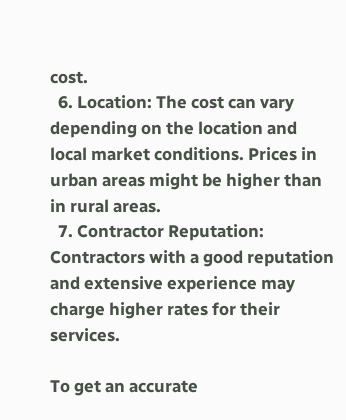cost.
  6. Location: The cost can vary depending on the location and local market conditions. Prices in urban areas might be higher than in rural areas.
  7. Contractor Reputation: Contractors with a good reputation and extensive experience may charge higher rates for their services.

To get an accurate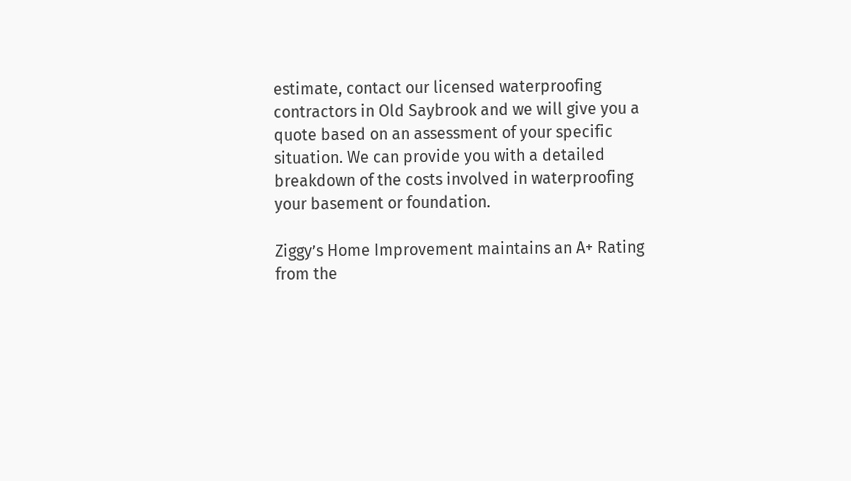estimate, contact our licensed waterproofing contractors in Old Saybrook and we will give you a quote based on an assessment of your specific situation. We can provide you with a detailed breakdown of the costs involved in waterproofing your basement or foundation.

Ziggy’s Home Improvement maintains an A+ Rating from the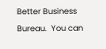Better Business Bureau.  You can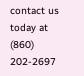contact us today at (860) 202-2697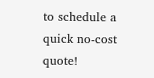to schedule a quick no-cost quote!